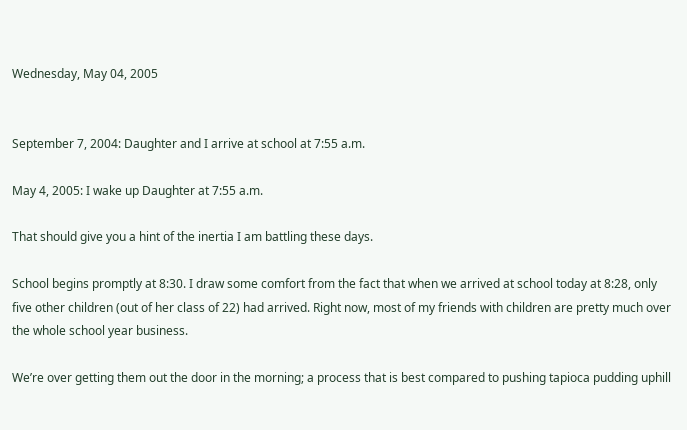Wednesday, May 04, 2005


September 7, 2004: Daughter and I arrive at school at 7:55 a.m.

May 4, 2005: I wake up Daughter at 7:55 a.m.

That should give you a hint of the inertia I am battling these days.

School begins promptly at 8:30. I draw some comfort from the fact that when we arrived at school today at 8:28, only five other children (out of her class of 22) had arrived. Right now, most of my friends with children are pretty much over the whole school year business.

We’re over getting them out the door in the morning; a process that is best compared to pushing tapioca pudding uphill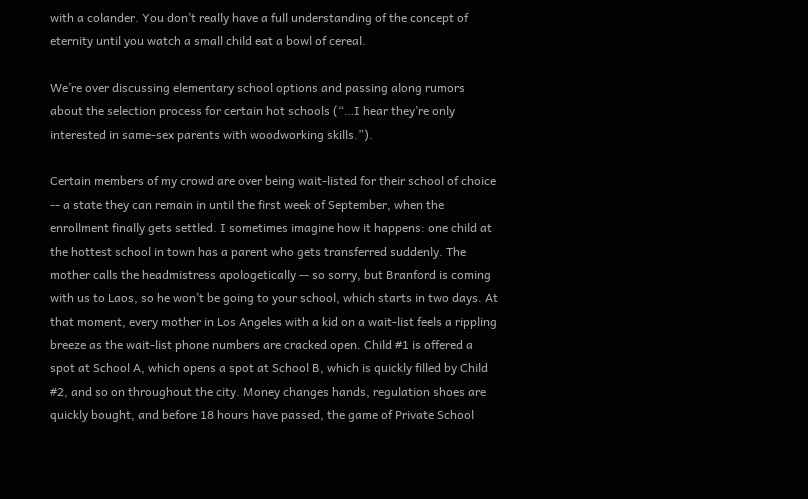with a colander. You don’t really have a full understanding of the concept of eternity until you watch a small child eat a bowl of cereal.

We’re over discussing elementary school options and passing along rumors about the selection process for certain hot schools (“…I hear they’re only interested in same-sex parents with woodworking skills.”).

Certain members of my crowd are over being wait-listed for their school of choice -- a state they can remain in until the first week of September, when the enrollment finally gets settled. I sometimes imagine how it happens: one child at the hottest school in town has a parent who gets transferred suddenly. The mother calls the headmistress apologetically -- so sorry, but Branford is coming with us to Laos, so he won’t be going to your school, which starts in two days. At that moment, every mother in Los Angeles with a kid on a wait-list feels a rippling breeze as the wait-list phone numbers are cracked open. Child #1 is offered a spot at School A, which opens a spot at School B, which is quickly filled by Child #2, and so on throughout the city. Money changes hands, regulation shoes are quickly bought, and before 18 hours have passed, the game of Private School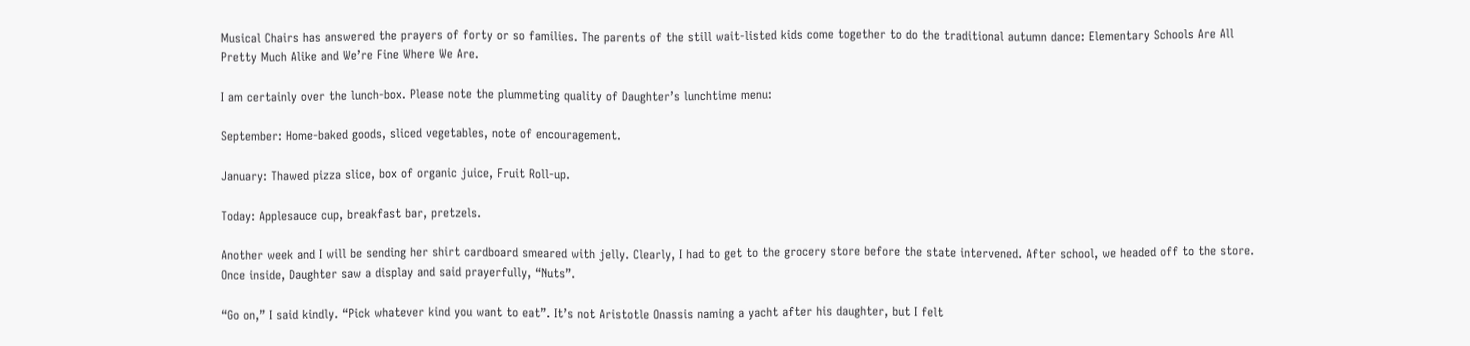Musical Chairs has answered the prayers of forty or so families. The parents of the still wait-listed kids come together to do the traditional autumn dance: Elementary Schools Are All Pretty Much Alike and We’re Fine Where We Are.

I am certainly over the lunch-box. Please note the plummeting quality of Daughter’s lunchtime menu:

September: Home-baked goods, sliced vegetables, note of encouragement.

January: Thawed pizza slice, box of organic juice, Fruit Roll-up.

Today: Applesauce cup, breakfast bar, pretzels.

Another week and I will be sending her shirt cardboard smeared with jelly. Clearly, I had to get to the grocery store before the state intervened. After school, we headed off to the store. Once inside, Daughter saw a display and said prayerfully, “Nuts”.

“Go on,” I said kindly. “Pick whatever kind you want to eat”. It’s not Aristotle Onassis naming a yacht after his daughter, but I felt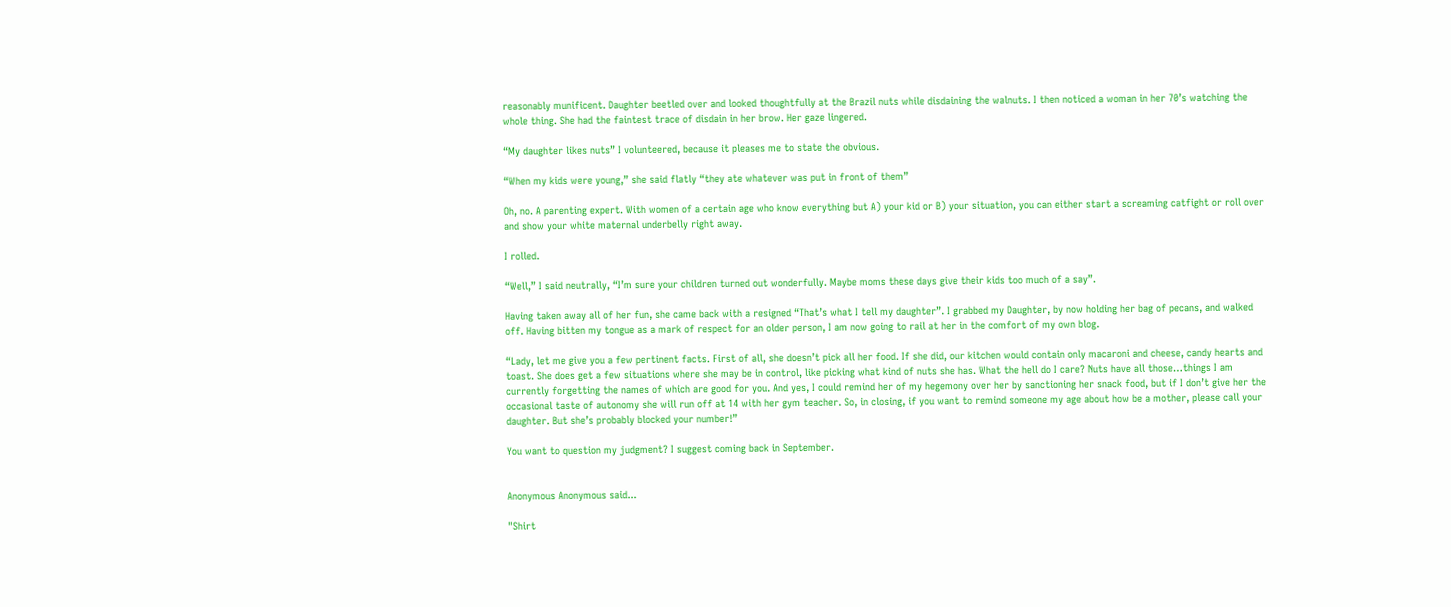reasonably munificent. Daughter beetled over and looked thoughtfully at the Brazil nuts while disdaining the walnuts. I then noticed a woman in her 70’s watching the whole thing. She had the faintest trace of disdain in her brow. Her gaze lingered.

“My daughter likes nuts” I volunteered, because it pleases me to state the obvious.

“When my kids were young,” she said flatly “they ate whatever was put in front of them”

Oh, no. A parenting expert. With women of a certain age who know everything but A) your kid or B) your situation, you can either start a screaming catfight or roll over and show your white maternal underbelly right away.

I rolled.

“Well,” I said neutrally, “I’m sure your children turned out wonderfully. Maybe moms these days give their kids too much of a say”.

Having taken away all of her fun, she came back with a resigned “That’s what I tell my daughter”. I grabbed my Daughter, by now holding her bag of pecans, and walked off. Having bitten my tongue as a mark of respect for an older person, I am now going to rail at her in the comfort of my own blog.

“Lady, let me give you a few pertinent facts. First of all, she doesn’t pick all her food. If she did, our kitchen would contain only macaroni and cheese, candy hearts and toast. She does get a few situations where she may be in control, like picking what kind of nuts she has. What the hell do I care? Nuts have all those…things I am currently forgetting the names of which are good for you. And yes, I could remind her of my hegemony over her by sanctioning her snack food, but if I don’t give her the occasional taste of autonomy she will run off at 14 with her gym teacher. So, in closing, if you want to remind someone my age about how be a mother, please call your daughter. But she’s probably blocked your number!”

You want to question my judgment? I suggest coming back in September.


Anonymous Anonymous said...

"Shirt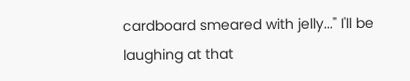cardboard smeared with jelly..." I'll be laughing at that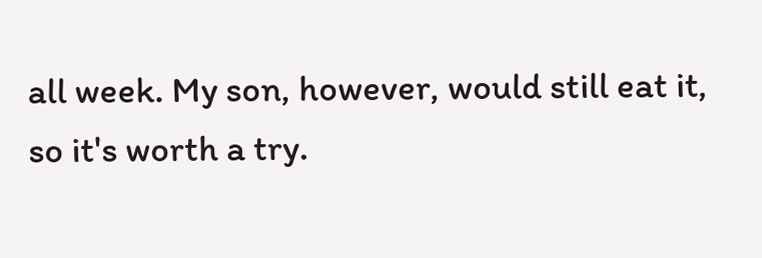all week. My son, however, would still eat it, so it's worth a try.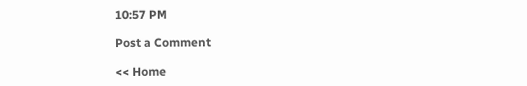10:57 PM

Post a Comment

<< Home